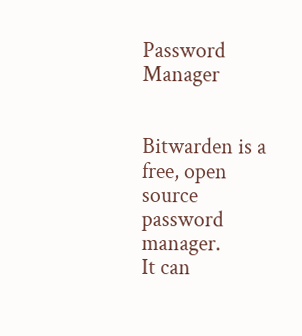Password Manager


Bitwarden is a free, open source password manager.
It can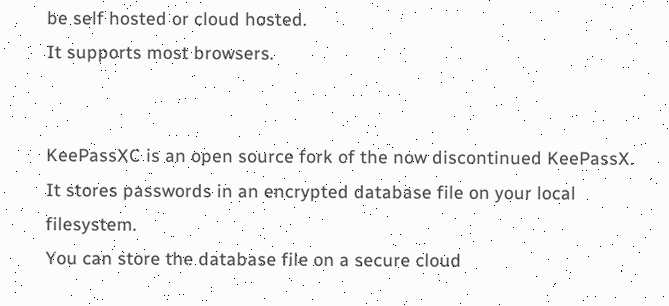be self hosted or cloud hosted.
It supports most browsers.


KeePassXC is an open source fork of the now discontinued KeePassX.
It stores passwords in an encrypted database file on your local filesystem.
You can store the database file on a secure cloud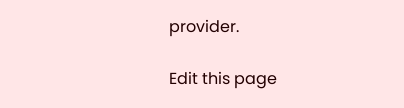provider.

Edit this page